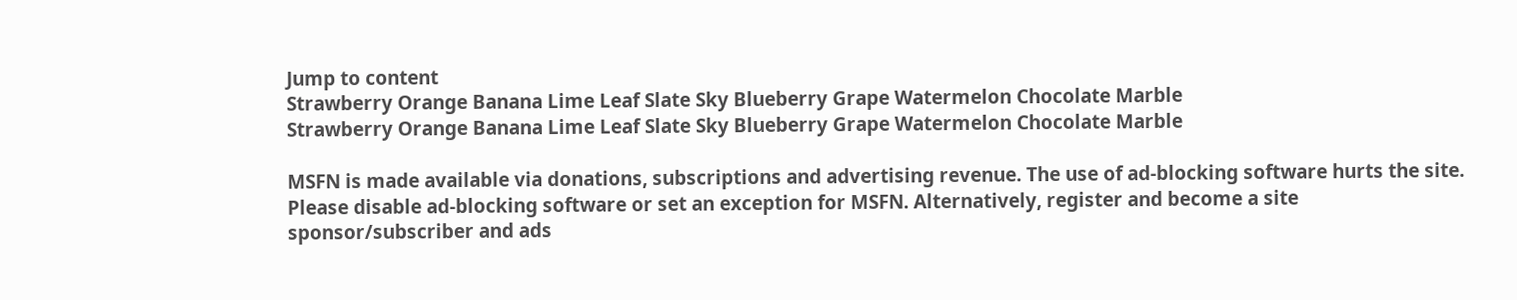Jump to content
Strawberry Orange Banana Lime Leaf Slate Sky Blueberry Grape Watermelon Chocolate Marble
Strawberry Orange Banana Lime Leaf Slate Sky Blueberry Grape Watermelon Chocolate Marble

MSFN is made available via donations, subscriptions and advertising revenue. The use of ad-blocking software hurts the site. Please disable ad-blocking software or set an exception for MSFN. Alternatively, register and become a site sponsor/subscriber and ads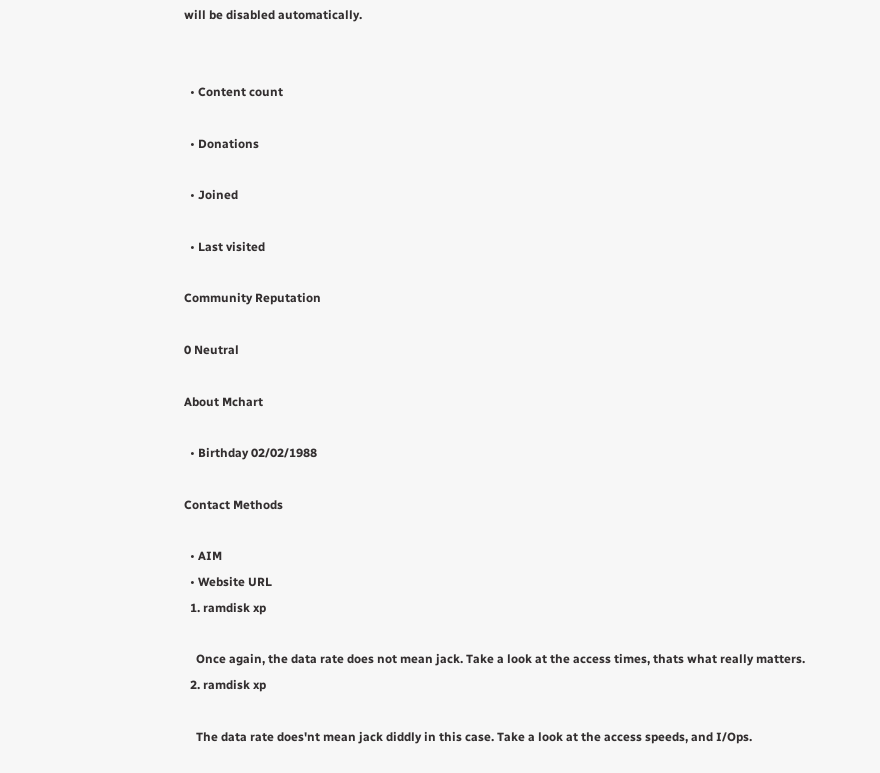will be disabled automatically.


  • Content count

  • Donations

  • Joined

  • Last visited

Community Reputation

0 Neutral

About Mchart

  • Birthday 02/02/1988

Contact Methods

  • AIM
  • Website URL
  1. ramdisk xp

    Once again, the data rate does not mean jack. Take a look at the access times, thats what really matters.
  2. ramdisk xp

    The data rate does'nt mean jack diddly in this case. Take a look at the access speeds, and I/Ops.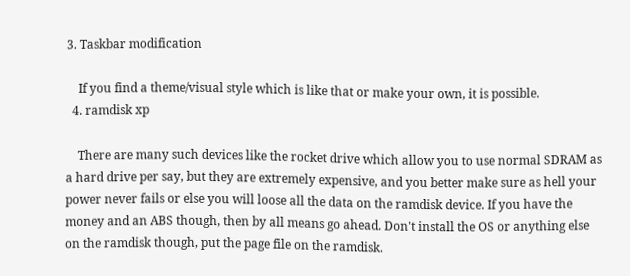3. Taskbar modification

    If you find a theme/visual style which is like that or make your own, it is possible.
  4. ramdisk xp

    There are many such devices like the rocket drive which allow you to use normal SDRAM as a hard drive per say, but they are extremely expensive, and you better make sure as hell your power never fails or else you will loose all the data on the ramdisk device. If you have the money and an ABS though, then by all means go ahead. Don't install the OS or anything else on the ramdisk though, put the page file on the ramdisk.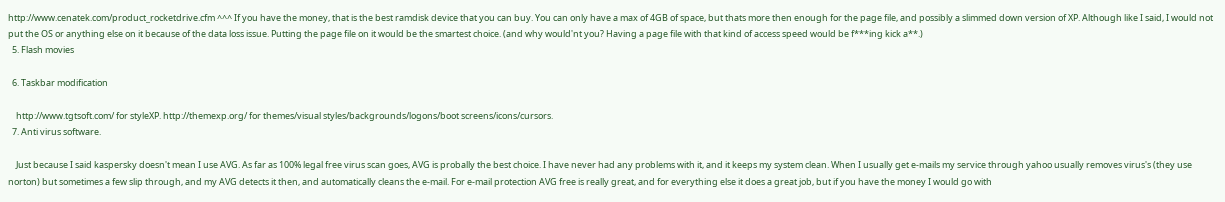http://www.cenatek.com/product_rocketdrive.cfm ^^^ If you have the money, that is the best ramdisk device that you can buy. You can only have a max of 4GB of space, but thats more then enough for the page file, and possibly a slimmed down version of XP. Although like I said, I would not put the OS or anything else on it because of the data loss issue. Putting the page file on it would be the smartest choice. (and why would'nt you? Having a page file with that kind of access speed would be f***ing kick a**.)
  5. Flash movies

  6. Taskbar modification

    http://www.tgtsoft.com/ for styleXP. http://themexp.org/ for themes/visual styles/backgrounds/logons/boot screens/icons/cursors.
  7. Anti virus software.

    Just because I said kaspersky doesn't mean I use AVG. As far as 100% legal free virus scan goes, AVG is probally the best choice. I have never had any problems with it, and it keeps my system clean. When I usually get e-mails my service through yahoo usually removes virus's (they use norton) but sometimes a few slip through, and my AVG detects it then, and automatically cleans the e-mail. For e-mail protection AVG free is really great, and for everything else it does a great job, but if you have the money I would go with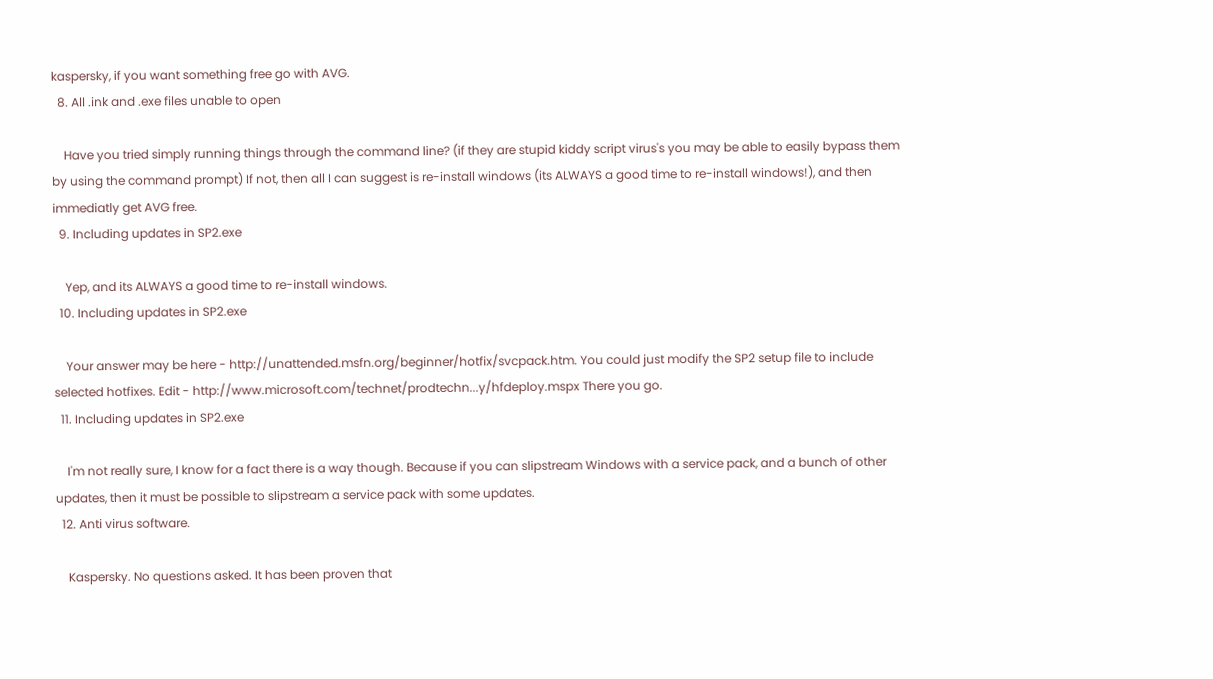kaspersky, if you want something free go with AVG.
  8. All .ink and .exe files unable to open

    Have you tried simply running things through the command line? (if they are stupid kiddy script virus's you may be able to easily bypass them by using the command prompt) If not, then all I can suggest is re-install windows (its ALWAYS a good time to re-install windows!), and then immediatly get AVG free.
  9. Including updates in SP2.exe

    Yep, and its ALWAYS a good time to re-install windows.
  10. Including updates in SP2.exe

    Your answer may be here - http://unattended.msfn.org/beginner/hotfix/svcpack.htm. You could just modify the SP2 setup file to include selected hotfixes. Edit - http://www.microsoft.com/technet/prodtechn...y/hfdeploy.mspx There you go.
  11. Including updates in SP2.exe

    I'm not really sure, I know for a fact there is a way though. Because if you can slipstream Windows with a service pack, and a bunch of other updates, then it must be possible to slipstream a service pack with some updates.
  12. Anti virus software.

    Kaspersky. No questions asked. It has been proven that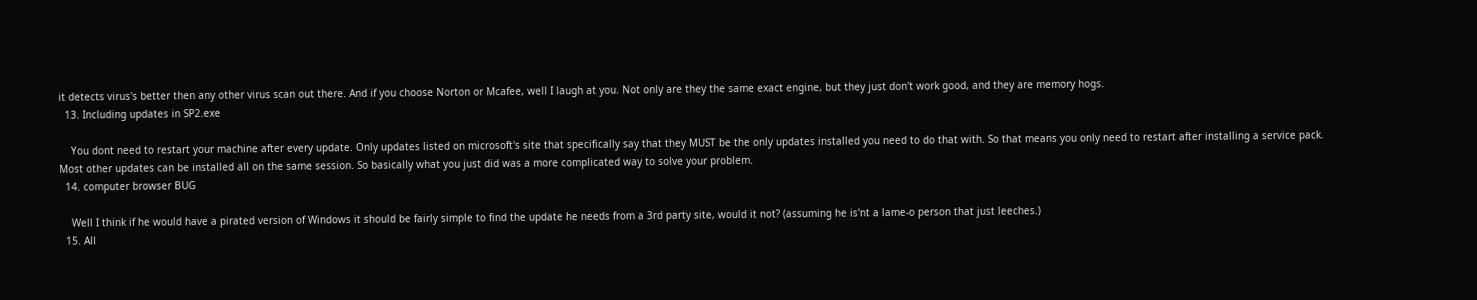it detects virus's better then any other virus scan out there. And if you choose Norton or Mcafee, well I laugh at you. Not only are they the same exact engine, but they just don't work good, and they are memory hogs.
  13. Including updates in SP2.exe

    You dont need to restart your machine after every update. Only updates listed on microsoft's site that specifically say that they MUST be the only updates installed you need to do that with. So that means you only need to restart after installing a service pack. Most other updates can be installed all on the same session. So basically what you just did was a more complicated way to solve your problem.
  14. computer browser BUG

    Well I think if he would have a pirated version of Windows it should be fairly simple to find the update he needs from a 3rd party site, would it not? (assuming he is'nt a lame-o person that just leeches.)
  15. All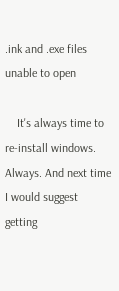.ink and .exe files unable to open

    It's always time to re-install windows. Always. And next time I would suggest getting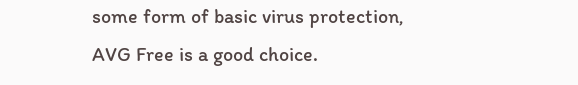some form of basic virus protection, AVG Free is a good choice.